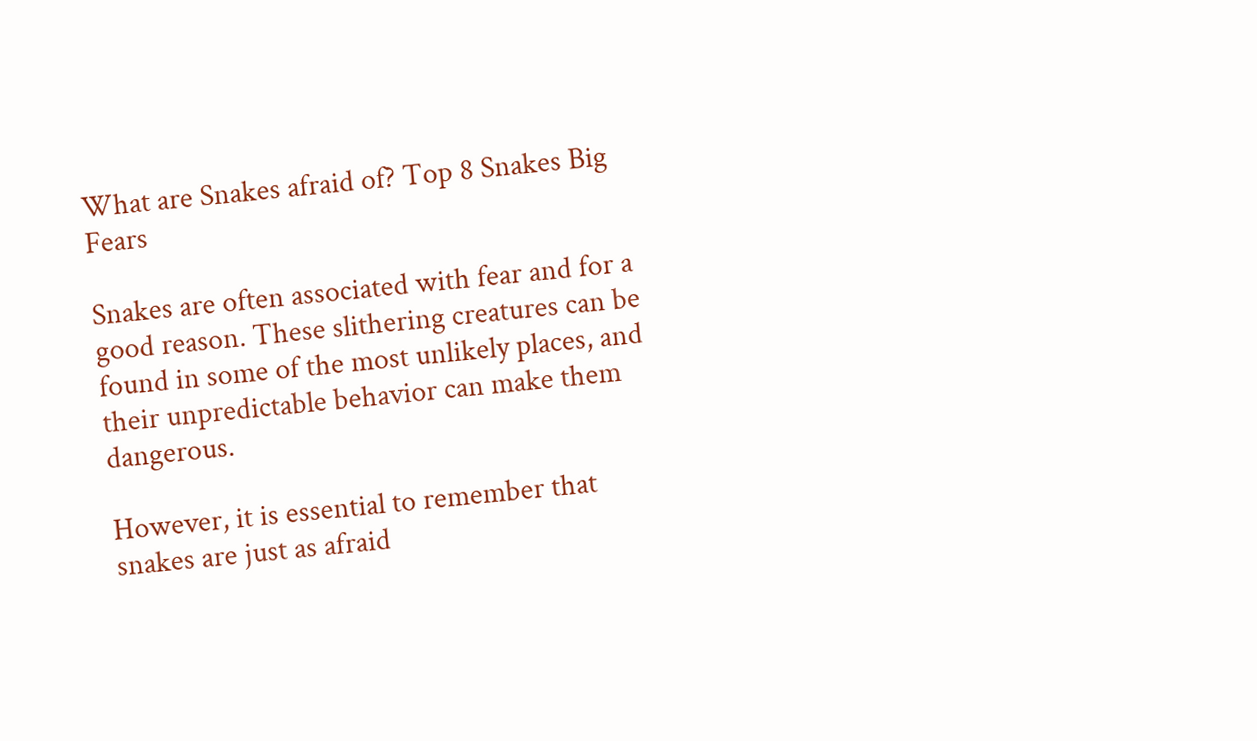What are Snakes afraid of? Top 8 Snakes Big Fears

Snakes are often associated with fear and for a good reason. These slithering creatures can be found in some of the most unlikely places, and their unpredictable behavior can make them dangerous.

However, it is essential to remember that snakes are just as afraid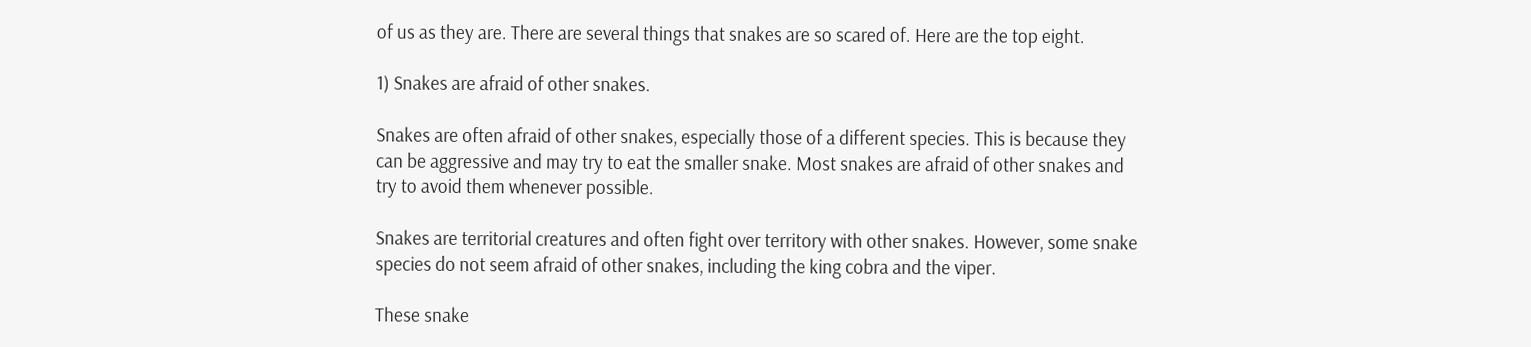of us as they are. There are several things that snakes are so scared of. Here are the top eight.

1) Snakes are afraid of other snakes.

Snakes are often afraid of other snakes, especially those of a different species. This is because they can be aggressive and may try to eat the smaller snake. Most snakes are afraid of other snakes and try to avoid them whenever possible.

Snakes are territorial creatures and often fight over territory with other snakes. However, some snake species do not seem afraid of other snakes, including the king cobra and the viper.

These snake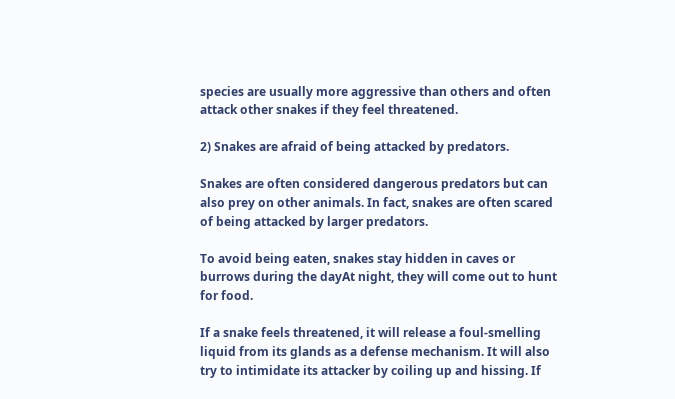species are usually more aggressive than others and often attack other snakes if they feel threatened.

2) Snakes are afraid of being attacked by predators.

Snakes are often considered dangerous predators but can also prey on other animals. In fact, snakes are often scared of being attacked by larger predators.

To avoid being eaten, snakes stay hidden in caves or burrows during the dayAt night, they will come out to hunt for food.

If a snake feels threatened, it will release a foul-smelling liquid from its glands as a defense mechanism. It will also try to intimidate its attacker by coiling up and hissing. If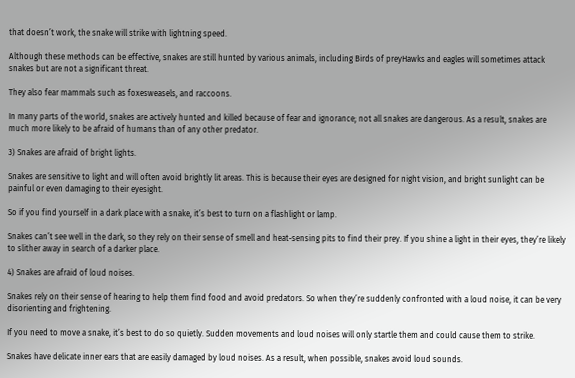that doesn’t work, the snake will strike with lightning speed.

Although these methods can be effective, snakes are still hunted by various animals, including Birds of preyHawks and eagles will sometimes attack snakes but are not a significant threat.

They also fear mammals such as foxesweasels, and raccoons.

In many parts of the world, snakes are actively hunted and killed because of fear and ignorance; not all snakes are dangerous. As a result, snakes are much more likely to be afraid of humans than of any other predator.

3) Snakes are afraid of bright lights.

Snakes are sensitive to light and will often avoid brightly lit areas. This is because their eyes are designed for night vision, and bright sunlight can be painful or even damaging to their eyesight.

So if you find yourself in a dark place with a snake, it’s best to turn on a flashlight or lamp.

Snakes can’t see well in the dark, so they rely on their sense of smell and heat-sensing pits to find their prey. If you shine a light in their eyes, they’re likely to slither away in search of a darker place.

4) Snakes are afraid of loud noises.

Snakes rely on their sense of hearing to help them find food and avoid predators. So when they’re suddenly confronted with a loud noise, it can be very disorienting and frightening.

If you need to move a snake, it’s best to do so quietly. Sudden movements and loud noises will only startle them and could cause them to strike.

Snakes have delicate inner ears that are easily damaged by loud noises. As a result, when possible, snakes avoid loud sounds.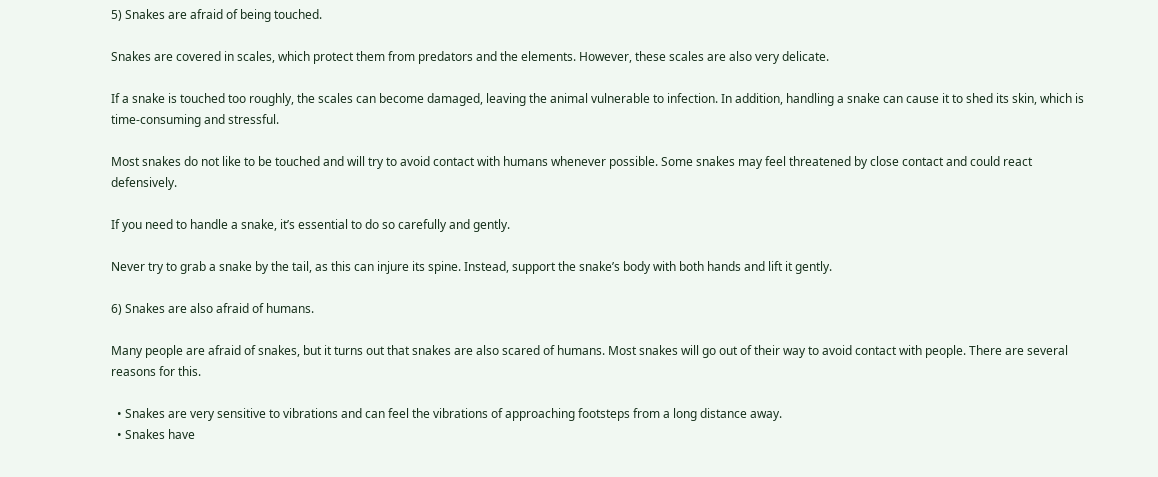5) Snakes are afraid of being touched.

Snakes are covered in scales, which protect them from predators and the elements. However, these scales are also very delicate.

If a snake is touched too roughly, the scales can become damaged, leaving the animal vulnerable to infection. In addition, handling a snake can cause it to shed its skin, which is time-consuming and stressful.

Most snakes do not like to be touched and will try to avoid contact with humans whenever possible. Some snakes may feel threatened by close contact and could react defensively.

If you need to handle a snake, it’s essential to do so carefully and gently.

Never try to grab a snake by the tail, as this can injure its spine. Instead, support the snake’s body with both hands and lift it gently.

6) Snakes are also afraid of humans.

Many people are afraid of snakes, but it turns out that snakes are also scared of humans. Most snakes will go out of their way to avoid contact with people. There are several reasons for this.

  • Snakes are very sensitive to vibrations and can feel the vibrations of approaching footsteps from a long distance away.
  • Snakes have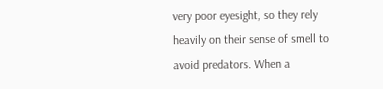very poor eyesight, so they rely heavily on their sense of smell to avoid predators. When a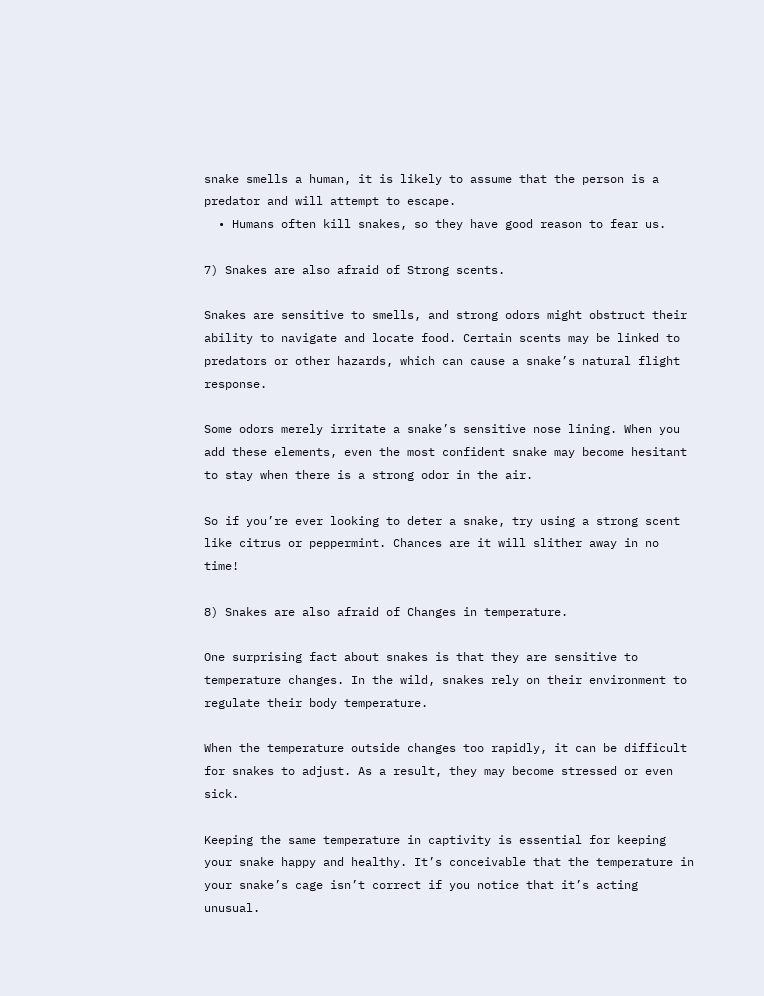snake smells a human, it is likely to assume that the person is a predator and will attempt to escape.
  • Humans often kill snakes, so they have good reason to fear us.

7) Snakes are also afraid of Strong scents.

Snakes are sensitive to smells, and strong odors might obstruct their ability to navigate and locate food. Certain scents may be linked to predators or other hazards, which can cause a snake’s natural flight response.

Some odors merely irritate a snake’s sensitive nose lining. When you add these elements, even the most confident snake may become hesitant to stay when there is a strong odor in the air.

So if you’re ever looking to deter a snake, try using a strong scent like citrus or peppermint. Chances are it will slither away in no time!

8) Snakes are also afraid of Changes in temperature.

One surprising fact about snakes is that they are sensitive to temperature changes. In the wild, snakes rely on their environment to regulate their body temperature.

When the temperature outside changes too rapidly, it can be difficult for snakes to adjust. As a result, they may become stressed or even sick.

Keeping the same temperature in captivity is essential for keeping your snake happy and healthy. It’s conceivable that the temperature in your snake’s cage isn’t correct if you notice that it’s acting unusual.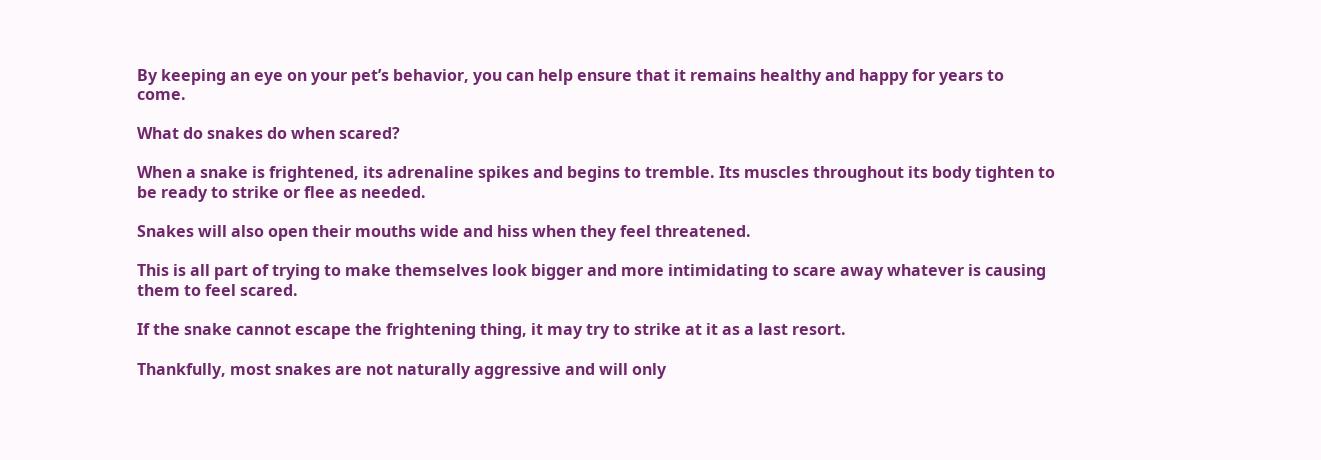By keeping an eye on your pet’s behavior, you can help ensure that it remains healthy and happy for years to come.

What do snakes do when scared?

When a snake is frightened, its adrenaline spikes and begins to tremble. Its muscles throughout its body tighten to be ready to strike or flee as needed.

Snakes will also open their mouths wide and hiss when they feel threatened.

This is all part of trying to make themselves look bigger and more intimidating to scare away whatever is causing them to feel scared.

If the snake cannot escape the frightening thing, it may try to strike at it as a last resort.

Thankfully, most snakes are not naturally aggressive and will only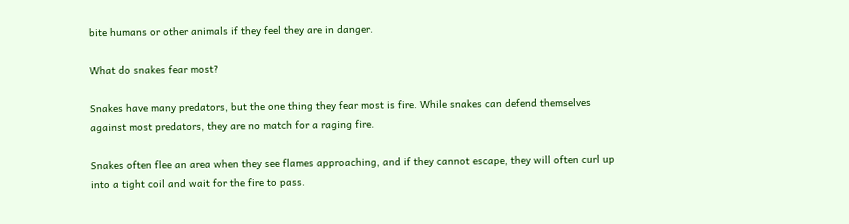bite humans or other animals if they feel they are in danger.

What do snakes fear most?

Snakes have many predators, but the one thing they fear most is fire. While snakes can defend themselves against most predators, they are no match for a raging fire.

Snakes often flee an area when they see flames approaching, and if they cannot escape, they will often curl up into a tight coil and wait for the fire to pass.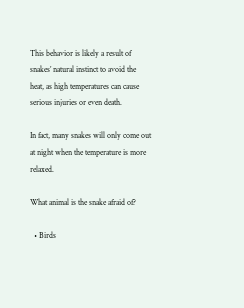This behavior is likely a result of snakes’ natural instinct to avoid the heat, as high temperatures can cause serious injuries or even death.

In fact, many snakes will only come out at night when the temperature is more relaxed.

What animal is the snake afraid of?

  • Birds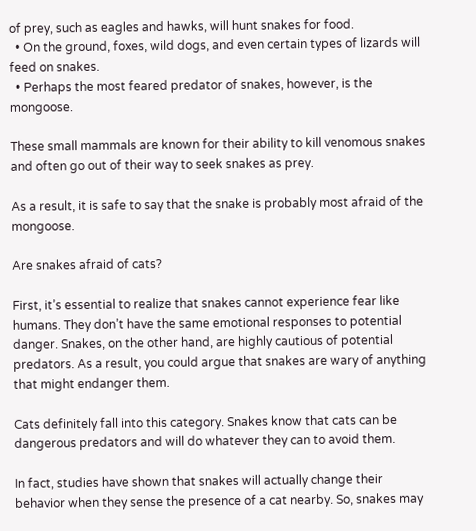of prey, such as eagles and hawks, will hunt snakes for food.
  • On the ground, foxes, wild dogs, and even certain types of lizards will feed on snakes.
  • Perhaps the most feared predator of snakes, however, is the mongoose.

These small mammals are known for their ability to kill venomous snakes and often go out of their way to seek snakes as prey.

As a result, it is safe to say that the snake is probably most afraid of the mongoose.

Are snakes afraid of cats?

First, it’s essential to realize that snakes cannot experience fear like humans. They don’t have the same emotional responses to potential danger. Snakes, on the other hand, are highly cautious of potential predators. As a result, you could argue that snakes are wary of anything that might endanger them.

Cats definitely fall into this category. Snakes know that cats can be dangerous predators and will do whatever they can to avoid them.

In fact, studies have shown that snakes will actually change their behavior when they sense the presence of a cat nearby. So, snakes may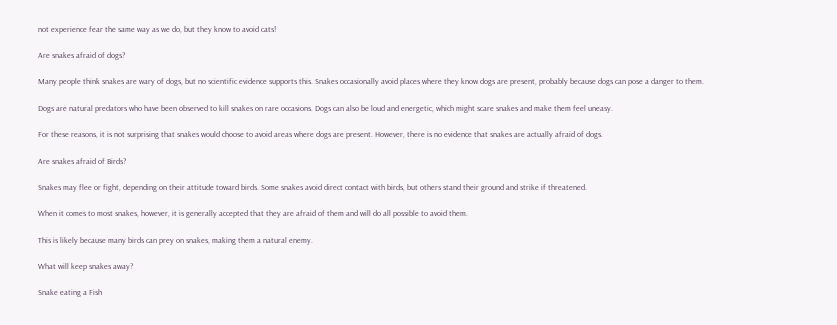not experience fear the same way as we do, but they know to avoid cats!

Are snakes afraid of dogs?

Many people think snakes are wary of dogs, but no scientific evidence supports this. Snakes occasionally avoid places where they know dogs are present, probably because dogs can pose a danger to them.

Dogs are natural predators who have been observed to kill snakes on rare occasions. Dogs can also be loud and energetic, which might scare snakes and make them feel uneasy.

For these reasons, it is not surprising that snakes would choose to avoid areas where dogs are present. However, there is no evidence that snakes are actually afraid of dogs.

Are snakes afraid of Birds?

Snakes may flee or fight, depending on their attitude toward birds. Some snakes avoid direct contact with birds, but others stand their ground and strike if threatened.

When it comes to most snakes, however, it is generally accepted that they are afraid of them and will do all possible to avoid them.

This is likely because many birds can prey on snakes, making them a natural enemy.

What will keep snakes away?

Snake eating a Fish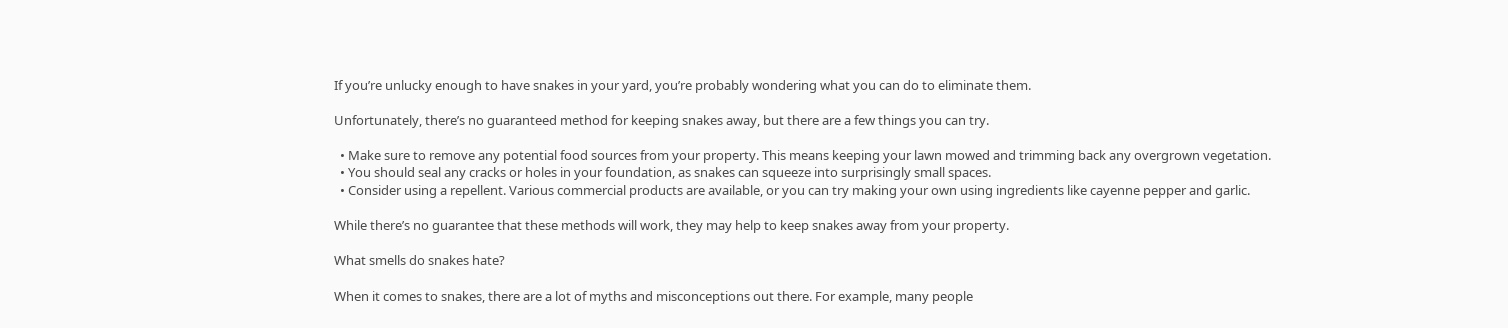If you’re unlucky enough to have snakes in your yard, you’re probably wondering what you can do to eliminate them.

Unfortunately, there’s no guaranteed method for keeping snakes away, but there are a few things you can try.

  • Make sure to remove any potential food sources from your property. This means keeping your lawn mowed and trimming back any overgrown vegetation.
  • You should seal any cracks or holes in your foundation, as snakes can squeeze into surprisingly small spaces.
  • Consider using a repellent. Various commercial products are available, or you can try making your own using ingredients like cayenne pepper and garlic.

While there’s no guarantee that these methods will work, they may help to keep snakes away from your property.

What smells do snakes hate?

When it comes to snakes, there are a lot of myths and misconceptions out there. For example, many people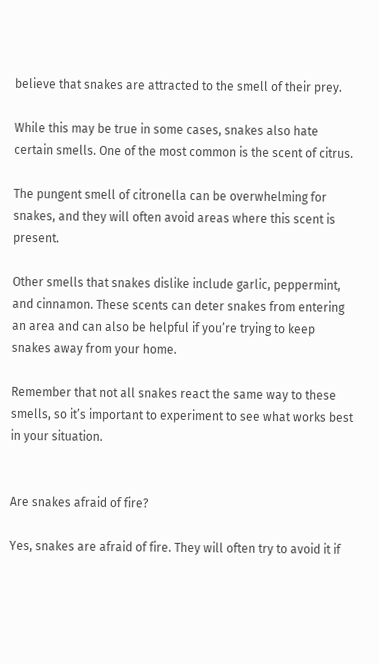believe that snakes are attracted to the smell of their prey.

While this may be true in some cases, snakes also hate certain smells. One of the most common is the scent of citrus.

The pungent smell of citronella can be overwhelming for snakes, and they will often avoid areas where this scent is present.

Other smells that snakes dislike include garlic, peppermint, and cinnamon. These scents can deter snakes from entering an area and can also be helpful if you’re trying to keep snakes away from your home.

Remember that not all snakes react the same way to these smells, so it’s important to experiment to see what works best in your situation.


Are snakes afraid of fire?

Yes, snakes are afraid of fire. They will often try to avoid it if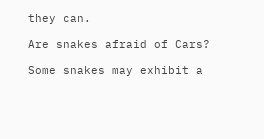they can.

Are snakes afraid of Cars?

Some snakes may exhibit a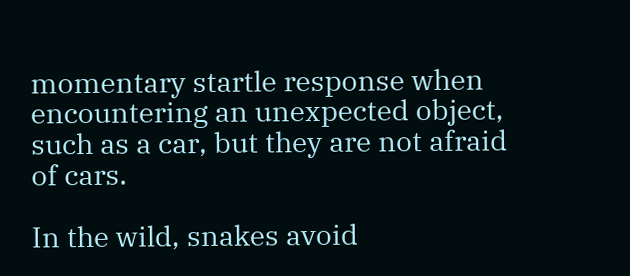momentary startle response when encountering an unexpected object, such as a car, but they are not afraid of cars.

In the wild, snakes avoid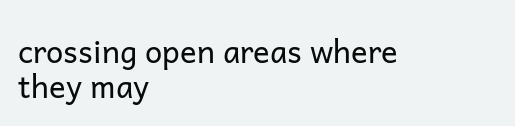crossing open areas where they may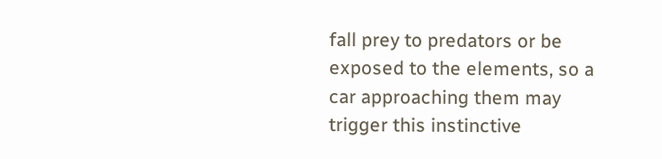fall prey to predators or be exposed to the elements, so a car approaching them may trigger this instinctive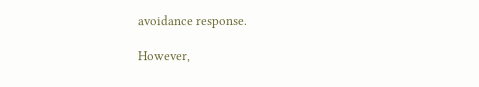avoidance response.

However,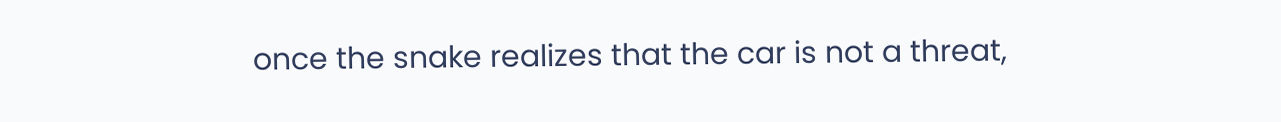once the snake realizes that the car is not a threat,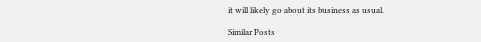it will likely go about its business as usual.

Similar Posts